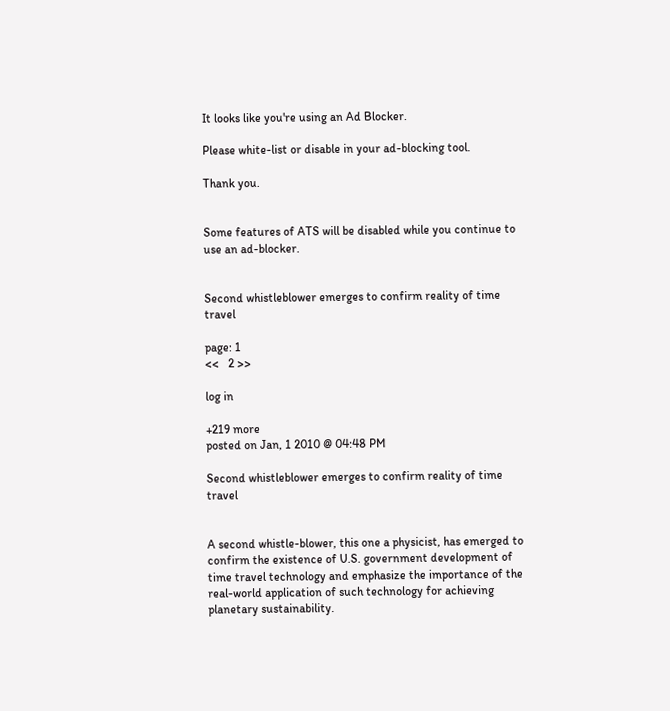It looks like you're using an Ad Blocker.

Please white-list or disable in your ad-blocking tool.

Thank you.


Some features of ATS will be disabled while you continue to use an ad-blocker.


Second whistleblower emerges to confirm reality of time travel

page: 1
<<   2 >>

log in

+219 more
posted on Jan, 1 2010 @ 04:48 PM

Second whistleblower emerges to confirm reality of time travel


A second whistle-blower, this one a physicist, has emerged to confirm the existence of U.S. government development of time travel technology and emphasize the importance of the real-world application of such technology for achieving planetary sustainability.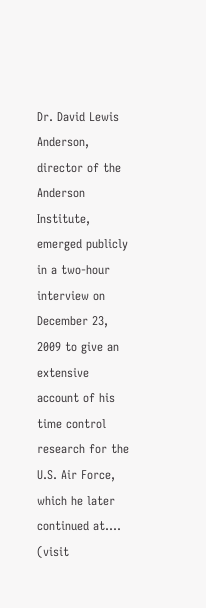Dr. David Lewis Anderson, director of the Anderson Institute, emerged publicly in a two-hour interview on December 23, 2009 to give an extensive account of his time control research for the U.S. Air Force, which he later continued at....
(visit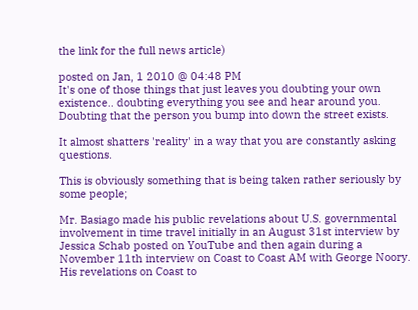the link for the full news article)

posted on Jan, 1 2010 @ 04:48 PM
It's one of those things that just leaves you doubting your own existence.. doubting everything you see and hear around you. Doubting that the person you bump into down the street exists.

It almost shatters 'reality' in a way that you are constantly asking questions.

This is obviously something that is being taken rather seriously by some people;

Mr. Basiago made his public revelations about U.S. governmental involvement in time travel initially in an August 31st interview by Jessica Schab posted on YouTube and then again during a November 11th interview on Coast to Coast AM with George Noory. His revelations on Coast to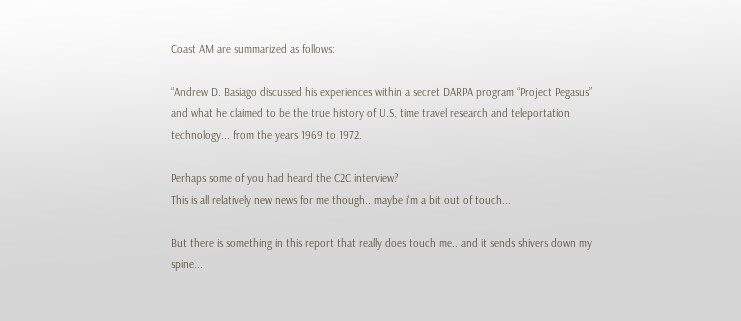Coast AM are summarized as follows:

“Andrew D. Basiago discussed his experiences within a secret DARPA program “Project Pegasus” and what he claimed to be the true history of U.S. time travel research and teleportation technology... from the years 1969 to 1972.

Perhaps some of you had heard the C2C interview?
This is all relatively new news for me though.. maybe i'm a bit out of touch...

But there is something in this report that really does touch me.. and it sends shivers down my spine...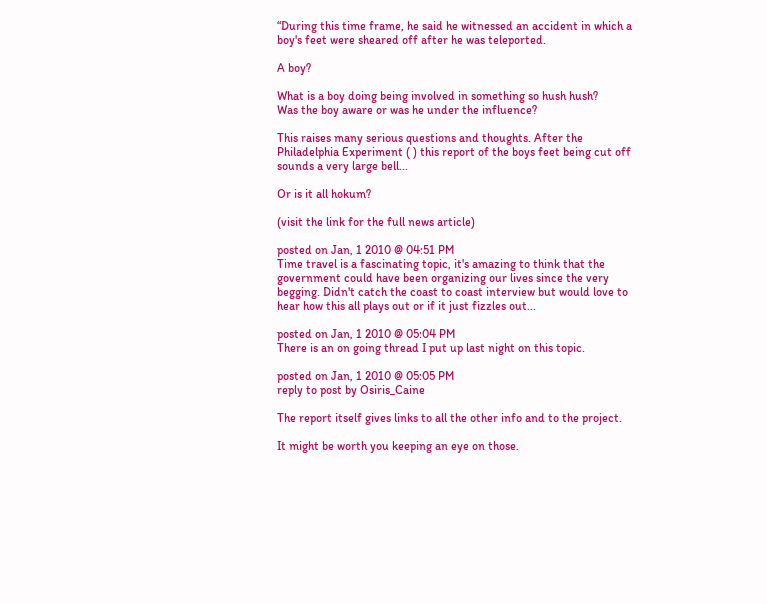“During this time frame, he said he witnessed an accident in which a boy's feet were sheared off after he was teleported.

A boy?

What is a boy doing being involved in something so hush hush?
Was the boy aware or was he under the influence?

This raises many serious questions and thoughts. After the Philadelphia Experiment ( ) this report of the boys feet being cut off sounds a very large bell...

Or is it all hokum?

(visit the link for the full news article)

posted on Jan, 1 2010 @ 04:51 PM
Time travel is a fascinating topic, it's amazing to think that the government could have been organizing our lives since the very begging. Didn't catch the coast to coast interview but would love to hear how this all plays out or if it just fizzles out...

posted on Jan, 1 2010 @ 05:04 PM
There is an on going thread I put up last night on this topic.

posted on Jan, 1 2010 @ 05:05 PM
reply to post by Osiris_Caine

The report itself gives links to all the other info and to the project.

It might be worth you keeping an eye on those.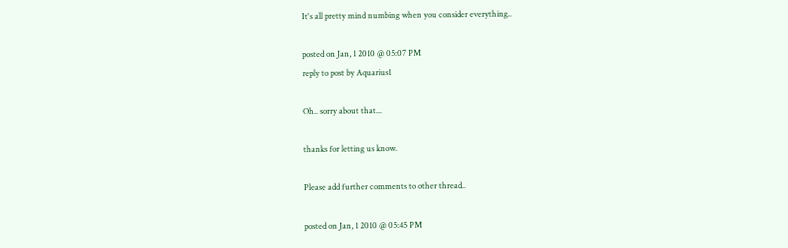It's all pretty mind numbing when you consider everything..

posted on Jan, 1 2010 @ 05:07 PM
reply to post by Aquarius1

Oh.. sorry about that...

thanks for letting us know.

Please add further comments to other thread..

posted on Jan, 1 2010 @ 05:45 PM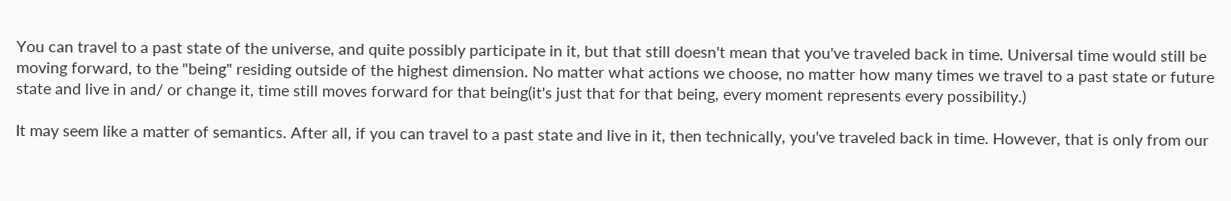You can travel to a past state of the universe, and quite possibly participate in it, but that still doesn't mean that you've traveled back in time. Universal time would still be moving forward, to the "being" residing outside of the highest dimension. No matter what actions we choose, no matter how many times we travel to a past state or future state and live in and/ or change it, time still moves forward for that being(it's just that for that being, every moment represents every possibility.)

It may seem like a matter of semantics. After all, if you can travel to a past state and live in it, then technically, you've traveled back in time. However, that is only from our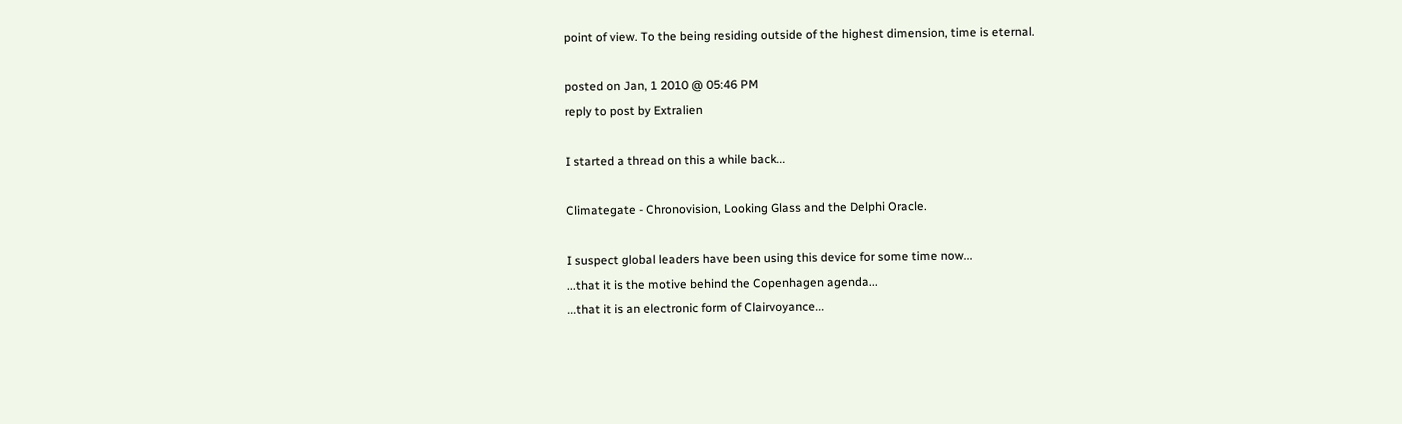point of view. To the being residing outside of the highest dimension, time is eternal.

posted on Jan, 1 2010 @ 05:46 PM
reply to post by Extralien

I started a thread on this a while back...

Climategate - Chronovision, Looking Glass and the Delphi Oracle.

I suspect global leaders have been using this device for some time now...
...that it is the motive behind the Copenhagen agenda...
...that it is an electronic form of Clairvoyance...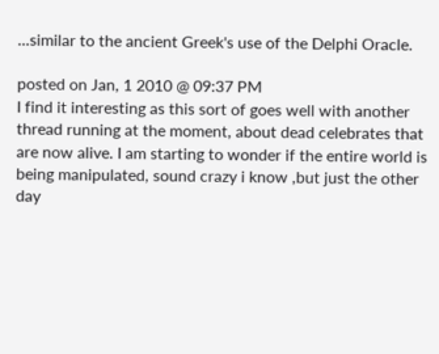...similar to the ancient Greek's use of the Delphi Oracle.

posted on Jan, 1 2010 @ 09:37 PM
I find it interesting as this sort of goes well with another thread running at the moment, about dead celebrates that are now alive. I am starting to wonder if the entire world is being manipulated, sound crazy i know ,but just the other day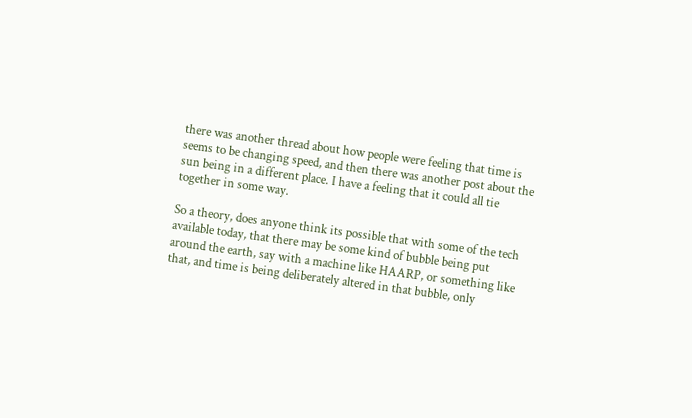there was another thread about how people were feeling that time is seems to be changing speed, and then there was another post about the sun being in a different place. I have a feeling that it could all tie together in some way.

So a theory, does anyone think its possible that with some of the tech available today, that there may be some kind of bubble being put around the earth, say with a machine like HAARP, or something like that, and time is being deliberately altered in that bubble, only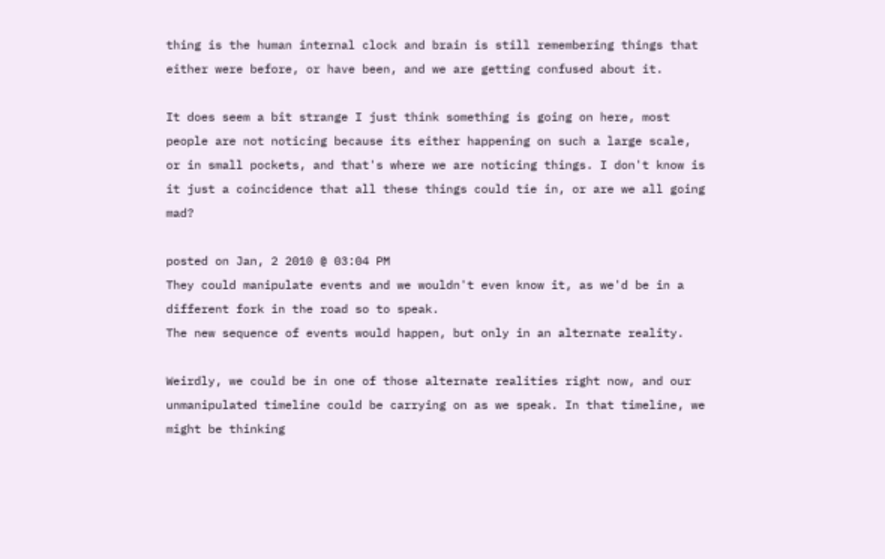thing is the human internal clock and brain is still remembering things that either were before, or have been, and we are getting confused about it.

It does seem a bit strange I just think something is going on here, most people are not noticing because its either happening on such a large scale, or in small pockets, and that's where we are noticing things. I don't know is it just a coincidence that all these things could tie in, or are we all going mad?

posted on Jan, 2 2010 @ 03:04 PM
They could manipulate events and we wouldn't even know it, as we'd be in a different fork in the road so to speak.
The new sequence of events would happen, but only in an alternate reality.

Weirdly, we could be in one of those alternate realities right now, and our unmanipulated timeline could be carrying on as we speak. In that timeline, we might be thinking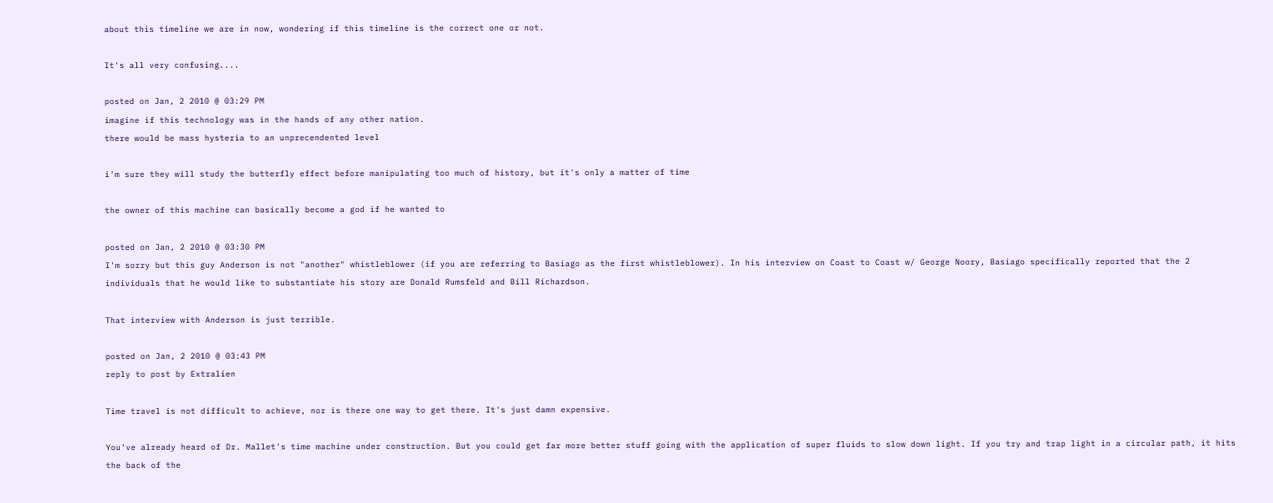about this timeline we are in now, wondering if this timeline is the correct one or not.

It's all very confusing....

posted on Jan, 2 2010 @ 03:29 PM
imagine if this technology was in the hands of any other nation.
there would be mass hysteria to an unprecendented level

i'm sure they will study the butterfly effect before manipulating too much of history, but it's only a matter of time

the owner of this machine can basically become a god if he wanted to

posted on Jan, 2 2010 @ 03:30 PM
I'm sorry but this guy Anderson is not "another" whistleblower (if you are referring to Basiago as the first whistleblower). In his interview on Coast to Coast w/ George Noory, Basiago specifically reported that the 2 individuals that he would like to substantiate his story are Donald Rumsfeld and Bill Richardson.

That interview with Anderson is just terrible.

posted on Jan, 2 2010 @ 03:43 PM
reply to post by Extralien

Time travel is not difficult to achieve, nor is there one way to get there. It's just damn expensive.

You've already heard of Dr. Mallet's time machine under construction. But you could get far more better stuff going with the application of super fluids to slow down light. If you try and trap light in a circular path, it hits the back of the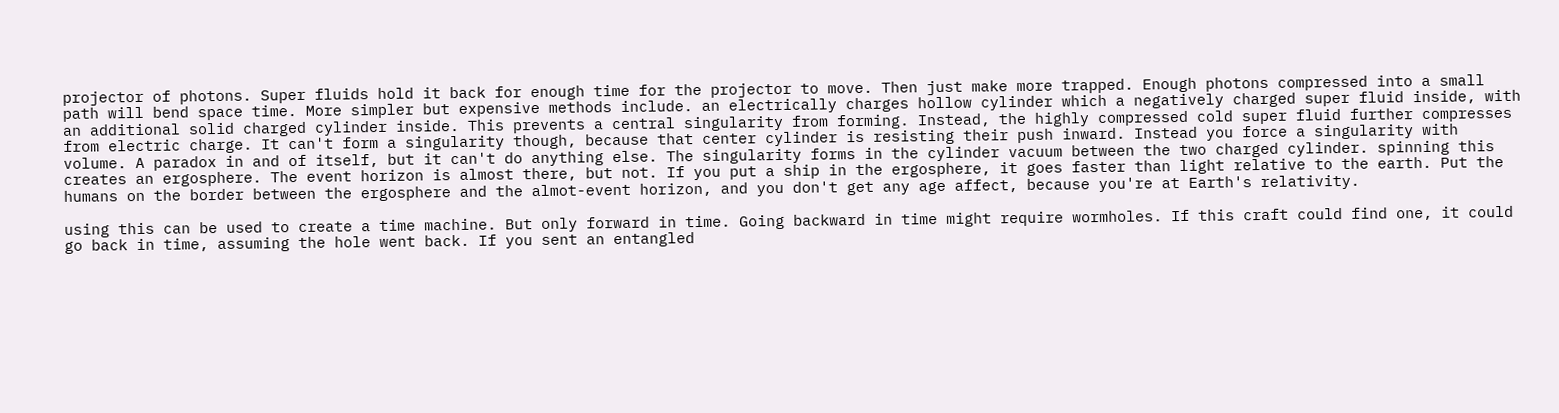projector of photons. Super fluids hold it back for enough time for the projector to move. Then just make more trapped. Enough photons compressed into a small path will bend space time. More simpler but expensive methods include. an electrically charges hollow cylinder which a negatively charged super fluid inside, with an additional solid charged cylinder inside. This prevents a central singularity from forming. Instead, the highly compressed cold super fluid further compresses from electric charge. It can't form a singularity though, because that center cylinder is resisting their push inward. Instead you force a singularity with volume. A paradox in and of itself, but it can't do anything else. The singularity forms in the cylinder vacuum between the two charged cylinder. spinning this creates an ergosphere. The event horizon is almost there, but not. If you put a ship in the ergosphere, it goes faster than light relative to the earth. Put the humans on the border between the ergosphere and the almot-event horizon, and you don't get any age affect, because you're at Earth's relativity.

using this can be used to create a time machine. But only forward in time. Going backward in time might require wormholes. If this craft could find one, it could go back in time, assuming the hole went back. If you sent an entangled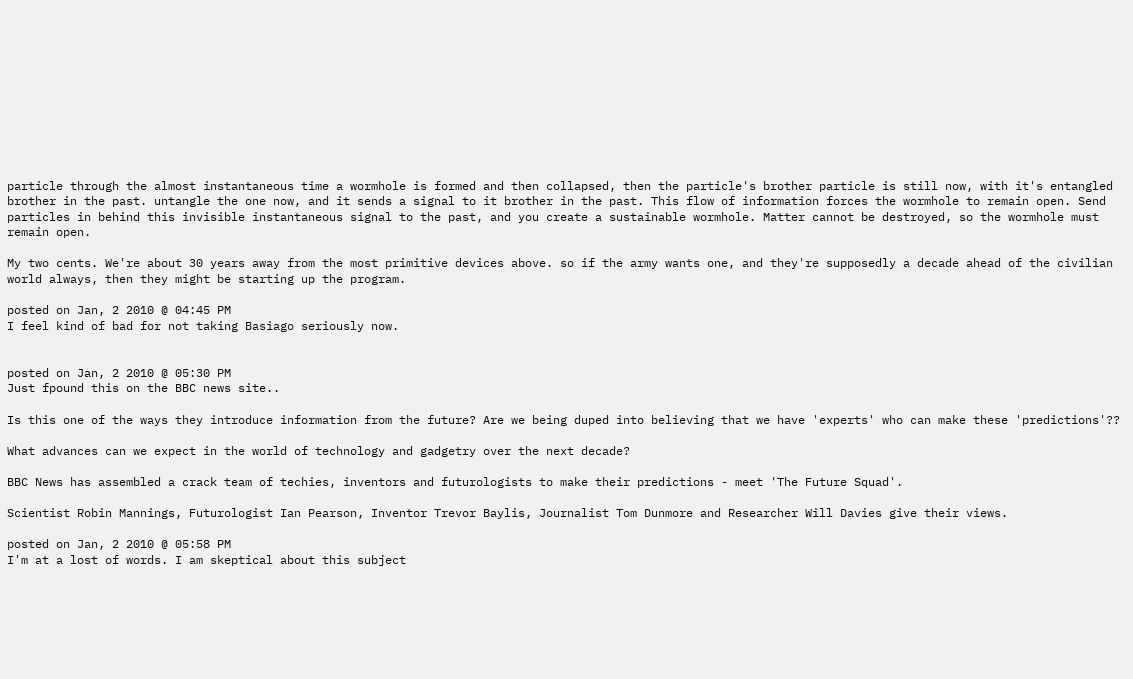particle through the almost instantaneous time a wormhole is formed and then collapsed, then the particle's brother particle is still now, with it's entangled brother in the past. untangle the one now, and it sends a signal to it brother in the past. This flow of information forces the wormhole to remain open. Send particles in behind this invisible instantaneous signal to the past, and you create a sustainable wormhole. Matter cannot be destroyed, so the wormhole must remain open.

My two cents. We're about 30 years away from the most primitive devices above. so if the army wants one, and they're supposedly a decade ahead of the civilian world always, then they might be starting up the program.

posted on Jan, 2 2010 @ 04:45 PM
I feel kind of bad for not taking Basiago seriously now.


posted on Jan, 2 2010 @ 05:30 PM
Just fpound this on the BBC news site..

Is this one of the ways they introduce information from the future? Are we being duped into believing that we have 'experts' who can make these 'predictions'??

What advances can we expect in the world of technology and gadgetry over the next decade?

BBC News has assembled a crack team of techies, inventors and futurologists to make their predictions - meet 'The Future Squad'.

Scientist Robin Mannings, Futurologist Ian Pearson, Inventor Trevor Baylis, Journalist Tom Dunmore and Researcher Will Davies give their views.

posted on Jan, 2 2010 @ 05:58 PM
I'm at a lost of words. I am skeptical about this subject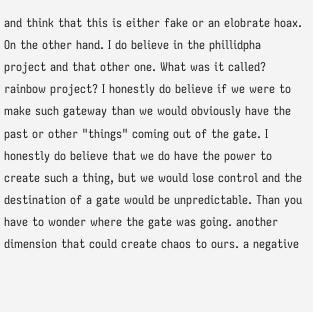and think that this is either fake or an elobrate hoax. On the other hand. I do believe in the phillidpha project and that other one. What was it called? rainbow project? I honestly do believe if we were to make such gateway than we would obviously have the past or other "things" coming out of the gate. I honestly do believe that we do have the power to create such a thing, but we would lose control and the destination of a gate would be unpredictable. Than you have to wonder where the gate was going. another dimension that could create chaos to ours. a negative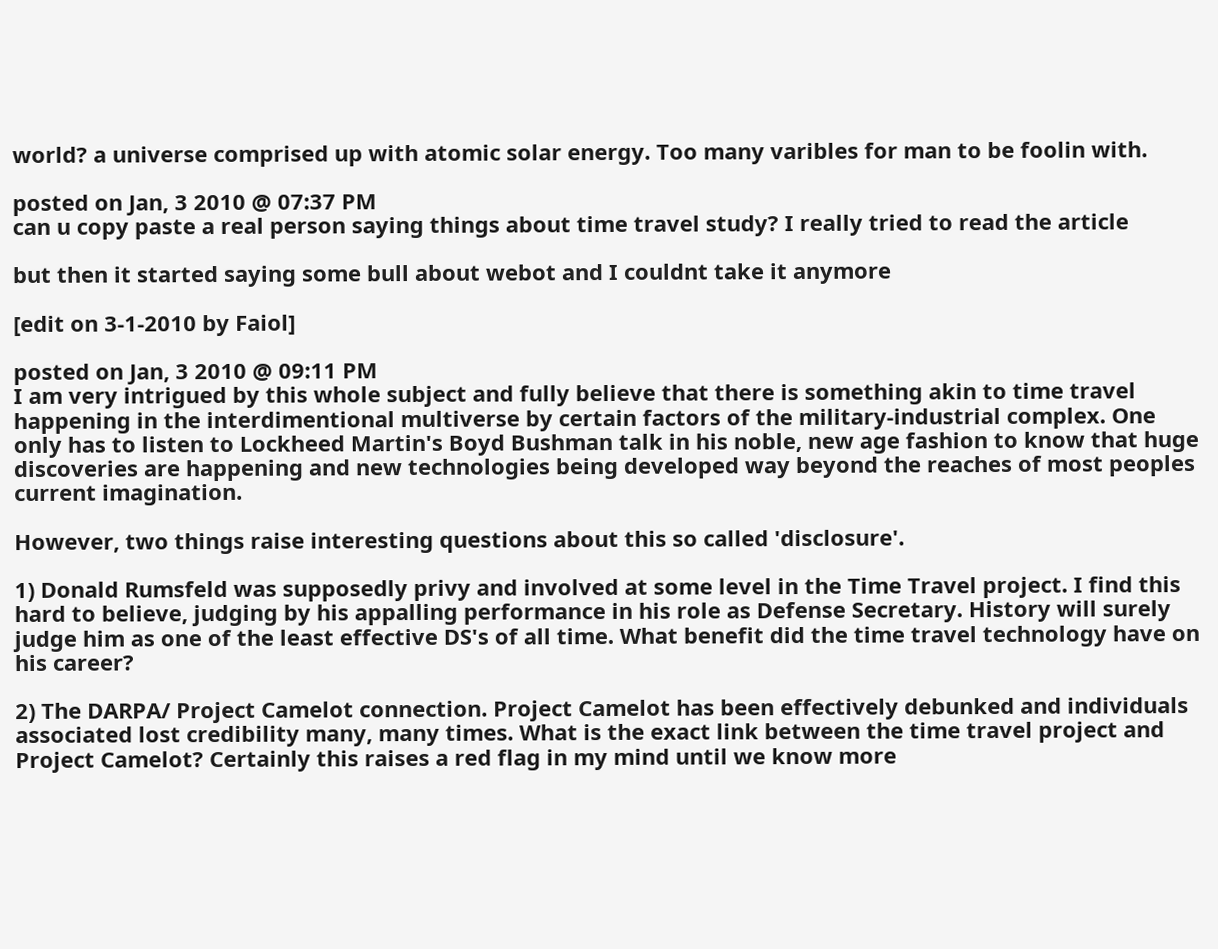world? a universe comprised up with atomic solar energy. Too many varibles for man to be foolin with.

posted on Jan, 3 2010 @ 07:37 PM
can u copy paste a real person saying things about time travel study? I really tried to read the article

but then it started saying some bull about webot and I couldnt take it anymore

[edit on 3-1-2010 by Faiol]

posted on Jan, 3 2010 @ 09:11 PM
I am very intrigued by this whole subject and fully believe that there is something akin to time travel happening in the interdimentional multiverse by certain factors of the military-industrial complex. One only has to listen to Lockheed Martin's Boyd Bushman talk in his noble, new age fashion to know that huge discoveries are happening and new technologies being developed way beyond the reaches of most peoples current imagination.

However, two things raise interesting questions about this so called 'disclosure'.

1) Donald Rumsfeld was supposedly privy and involved at some level in the Time Travel project. I find this hard to believe, judging by his appalling performance in his role as Defense Secretary. History will surely judge him as one of the least effective DS's of all time. What benefit did the time travel technology have on his career?

2) The DARPA/ Project Camelot connection. Project Camelot has been effectively debunked and individuals associated lost credibility many, many times. What is the exact link between the time travel project and Project Camelot? Certainly this raises a red flag in my mind until we know more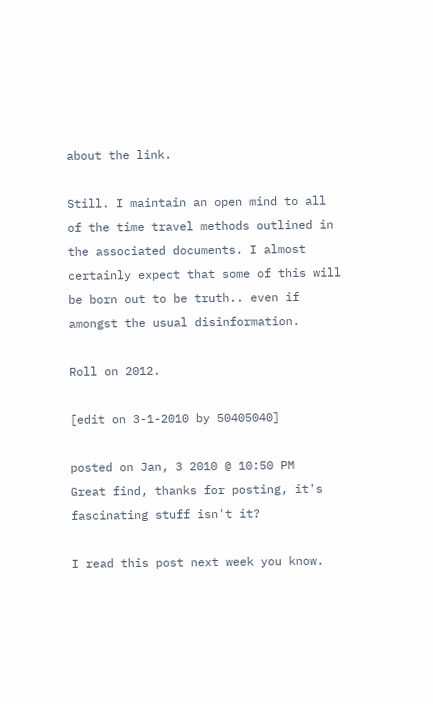about the link.

Still. I maintain an open mind to all of the time travel methods outlined in the associated documents. I almost certainly expect that some of this will be born out to be truth.. even if amongst the usual disinformation.

Roll on 2012.

[edit on 3-1-2010 by 50405040]

posted on Jan, 3 2010 @ 10:50 PM
Great find, thanks for posting, it's fascinating stuff isn't it?

I read this post next week you know.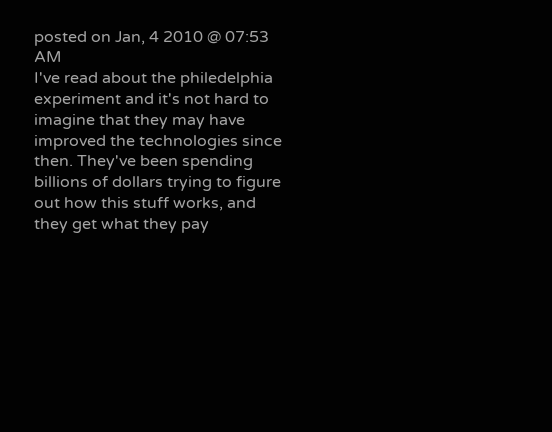posted on Jan, 4 2010 @ 07:53 AM
I've read about the philedelphia experiment and it's not hard to imagine that they may have improved the technologies since then. They've been spending billions of dollars trying to figure out how this stuff works, and they get what they pay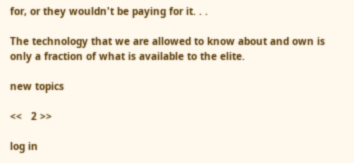for, or they wouldn't be paying for it. . .

The technology that we are allowed to know about and own is only a fraction of what is available to the elite.

new topics

<<   2 >>

log in